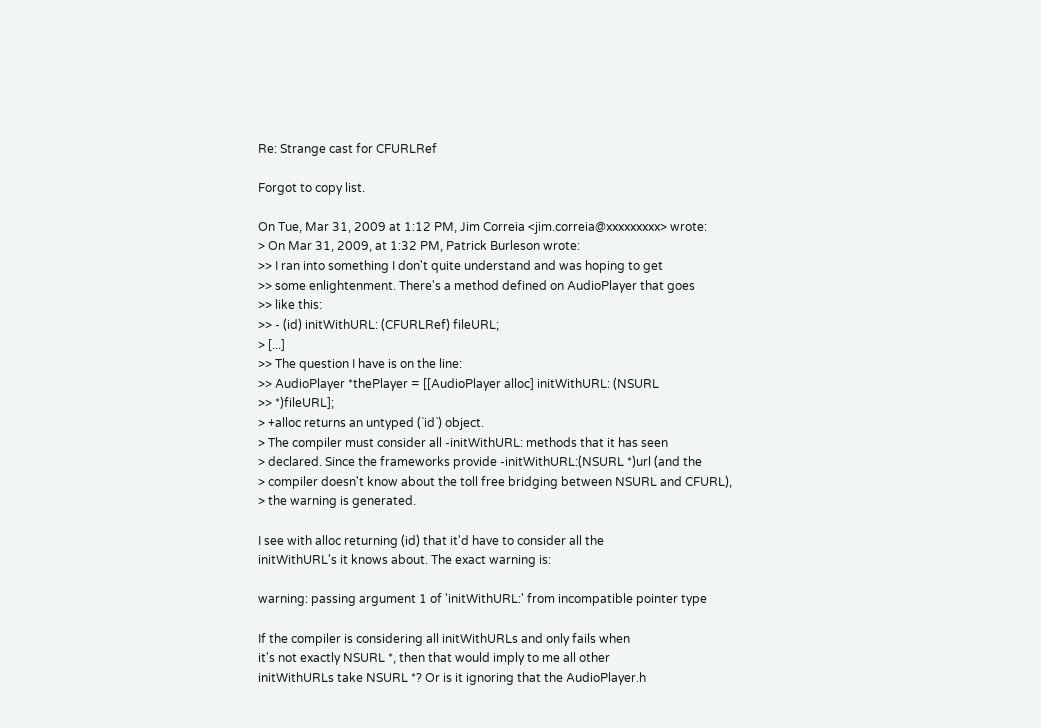Re: Strange cast for CFURLRef

Forgot to copy list.

On Tue, Mar 31, 2009 at 1:12 PM, Jim Correia <jim.correia@xxxxxxxxx> wrote:
> On Mar 31, 2009, at 1:32 PM, Patrick Burleson wrote:
>> I ran into something I don't quite understand and was hoping to get
>> some enlightenment. There's a method defined on AudioPlayer that goes
>> like this:
>> - (id) initWithURL: (CFURLRef) fileURL;
> [...]
>> The question I have is on the line:
>> AudioPlayer *thePlayer = [[AudioPlayer alloc] initWithURL: (NSURL
>> *)fileURL];
> +alloc returns an untyped (`id`) object.
> The compiler must consider all -initWithURL: methods that it has seen
> declared. Since the frameworks provide -initWithURL:(NSURL *)url (and the
> compiler doesn't know about the toll free bridging between NSURL and CFURL),
> the warning is generated.

I see with alloc returning (id) that it'd have to consider all the
initWithURL's it knows about. The exact warning is:

warning: passing argument 1 of 'initWithURL:' from incompatible pointer type

If the compiler is considering all initWithURLs and only fails when
it's not exactly NSURL *, then that would imply to me all other
initWithURLs take NSURL *? Or is it ignoring that the AudioPlayer.h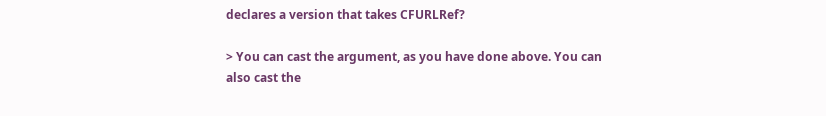declares a version that takes CFURLRef?

> You can cast the argument, as you have done above. You can also cast the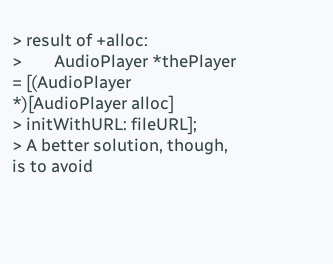> result of +alloc:
>        AudioPlayer *thePlayer = [(AudioPlayer *)[AudioPlayer alloc]
> initWithURL: fileURL];
> A better solution, though, is to avoid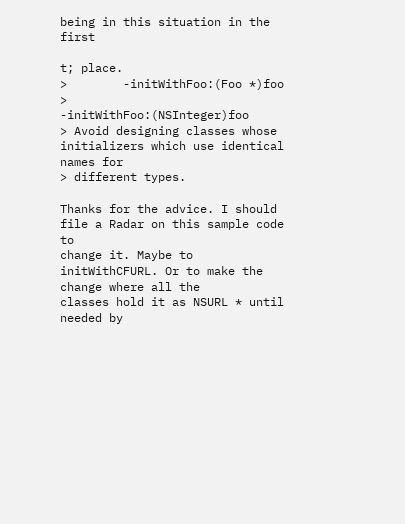being in this situation in the first

t; place.
>        -initWithFoo:(Foo *)foo
>        -initWithFoo:(NSInteger)foo
> Avoid designing classes whose initializers which use identical names for
> different types.

Thanks for the advice. I should file a Radar on this sample code to
change it. Maybe to initWithCFURL. Or to make the change where all the
classes hold it as NSURL * until needed by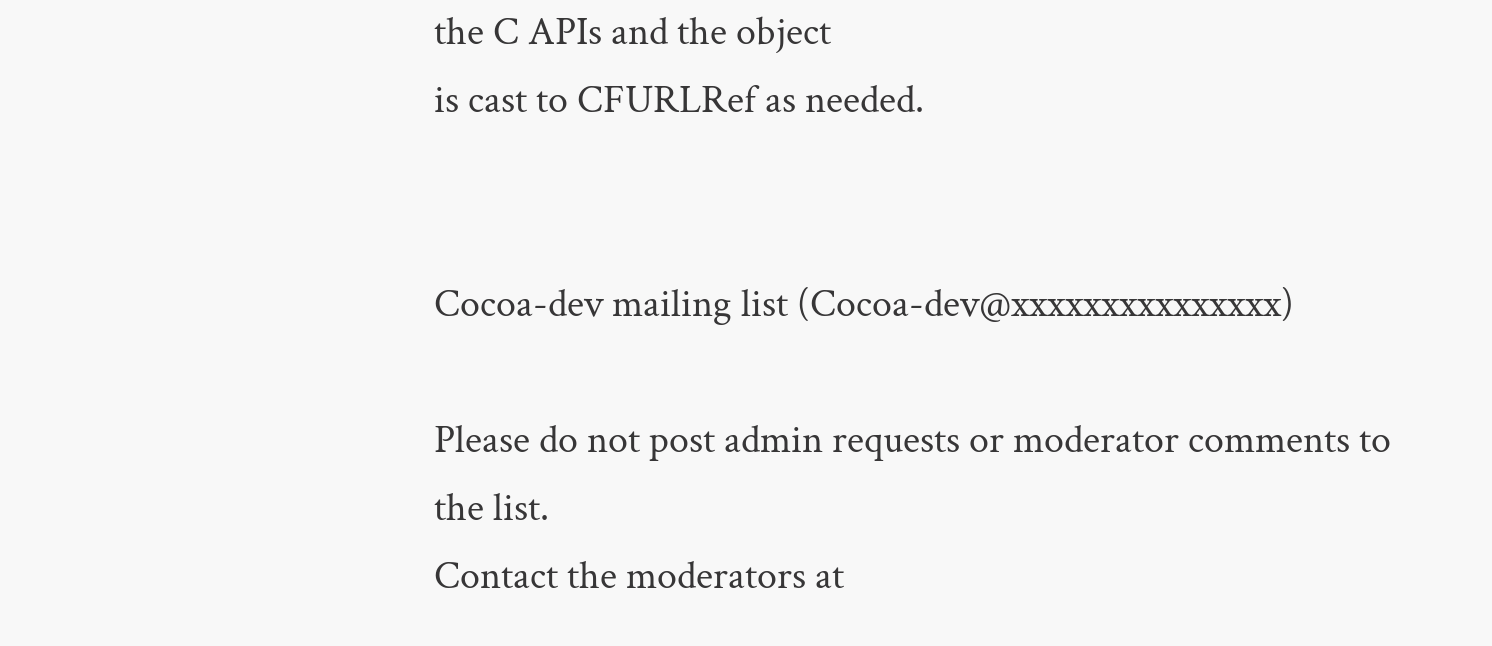the C APIs and the object
is cast to CFURLRef as needed.


Cocoa-dev mailing list (Cocoa-dev@xxxxxxxxxxxxxxx)

Please do not post admin requests or moderator comments to the list.
Contact the moderators at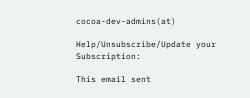cocoa-dev-admins(at)

Help/Unsubscribe/Update your Subscription:

This email sent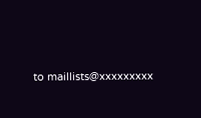to maillists@xxxxxxxxx